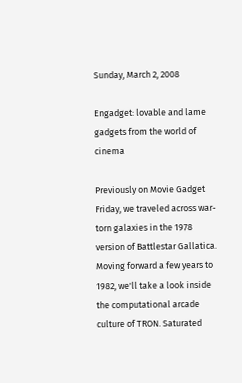Sunday, March 2, 2008

Engadget: lovable and lame gadgets from the world of cinema

Previously on Movie Gadget Friday, we traveled across war-torn galaxies in the 1978 version of Battlestar Gallatica. Moving forward a few years to 1982, we'll take a look inside the computational arcade culture of TRON. Saturated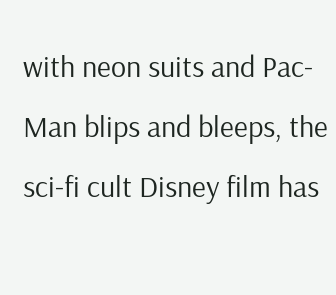with neon suits and Pac-Man blips and bleeps, the sci-fi cult Disney film has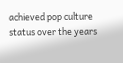achieved pop culture status over the years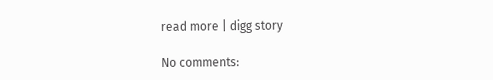read more | digg story

No comments: